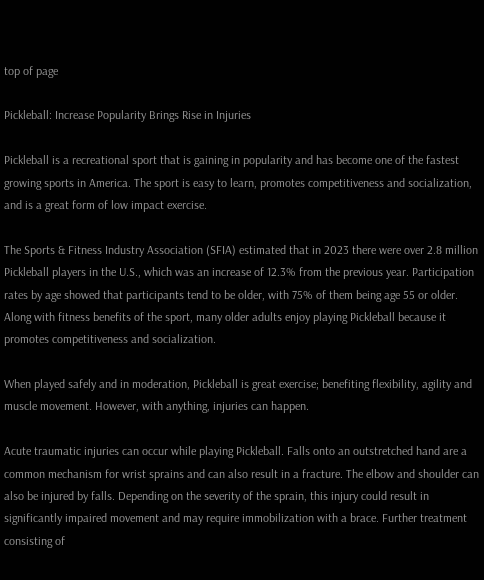top of page

Pickleball: Increase Popularity Brings Rise in Injuries

Pickleball is a recreational sport that is gaining in popularity and has become one of the fastest growing sports in America. The sport is easy to learn, promotes competitiveness and socialization, and is a great form of low impact exercise.

The Sports & Fitness Industry Association (SFIA) estimated that in 2023 there were over 2.8 million Pickleball players in the U.S., which was an increase of 12.3% from the previous year. Participation rates by age showed that participants tend to be older, with 75% of them being age 55 or older. Along with fitness benefits of the sport, many older adults enjoy playing Pickleball because it promotes competitiveness and socialization.

When played safely and in moderation, Pickleball is great exercise; benefiting flexibility, agility and muscle movement. However, with anything, injuries can happen.

Acute traumatic injuries can occur while playing Pickleball. Falls onto an outstretched hand are a common mechanism for wrist sprains and can also result in a fracture. The elbow and shoulder can also be injured by falls. Depending on the severity of the sprain, this injury could result in significantly impaired movement and may require immobilization with a brace. Further treatment consisting of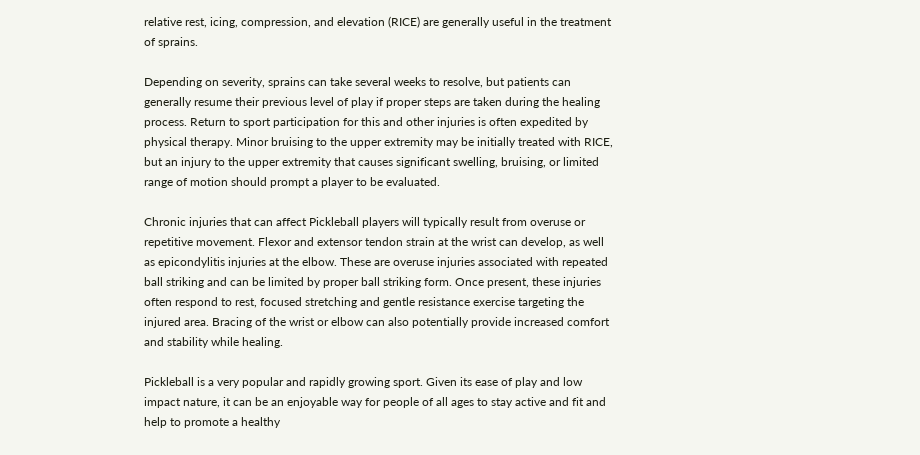relative rest, icing, compression, and elevation (RICE) are generally useful in the treatment of sprains.

Depending on severity, sprains can take several weeks to resolve, but patients can generally resume their previous level of play if proper steps are taken during the healing process. Return to sport participation for this and other injuries is often expedited by physical therapy. Minor bruising to the upper extremity may be initially treated with RICE, but an injury to the upper extremity that causes significant swelling, bruising, or limited range of motion should prompt a player to be evaluated.

Chronic injuries that can affect Pickleball players will typically result from overuse or repetitive movement. Flexor and extensor tendon strain at the wrist can develop, as well as epicondylitis injuries at the elbow. These are overuse injuries associated with repeated ball striking and can be limited by proper ball striking form. Once present, these injuries often respond to rest, focused stretching and gentle resistance exercise targeting the injured area. Bracing of the wrist or elbow can also potentially provide increased comfort and stability while healing.

Pickleball is a very popular and rapidly growing sport. Given its ease of play and low impact nature, it can be an enjoyable way for people of all ages to stay active and fit and help to promote a healthy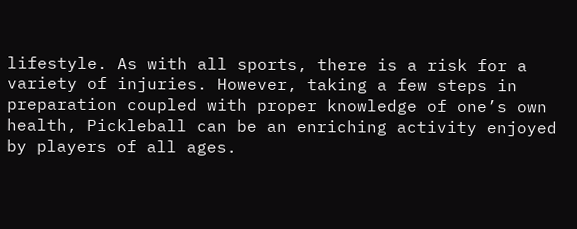lifestyle. As with all sports, there is a risk for a variety of injuries. However, taking a few steps in preparation coupled with proper knowledge of one’s own health, Pickleball can be an enriching activity enjoyed by players of all ages.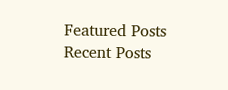Featured Posts
Recent Posts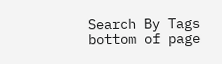Search By Tags
bottom of page